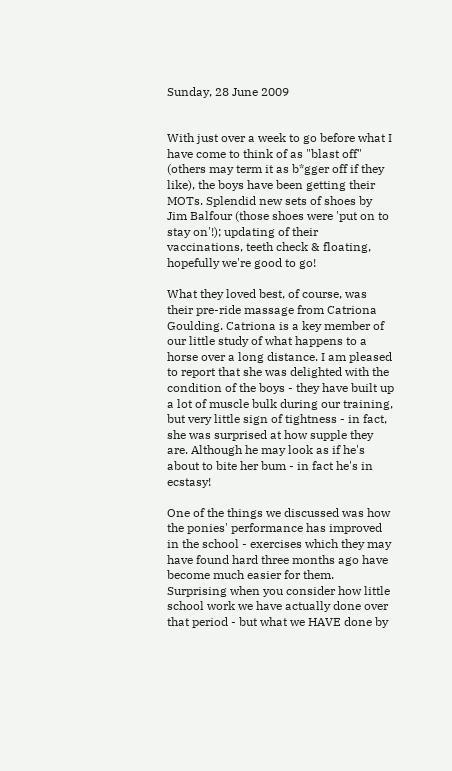Sunday, 28 June 2009


With just over a week to go before what I have come to think of as "blast off" (others may term it as b*gger off if they like), the boys have been getting their MOTs. Splendid new sets of shoes by Jim Balfour (those shoes were 'put on to stay on'!); updating of their vaccinations, teeth check & floating, hopefully we're good to go!

What they loved best, of course, was their pre-ride massage from Catriona Goulding. Catriona is a key member of our little study of what happens to a horse over a long distance. I am pleased to report that she was delighted with the condition of the boys - they have built up a lot of muscle bulk during our training, but very little sign of tightness - in fact, she was surprised at how supple they are. Although he may look as if he's about to bite her bum - in fact he's in ecstasy!

One of the things we discussed was how the ponies' performance has improved in the school - exercises which they may have found hard three months ago have become much easier for them. Surprising when you consider how little school work we have actually done over that period - but what we HAVE done by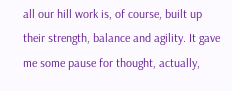all our hill work is, of course, built up their strength, balance and agility. It gave me some pause for thought, actually,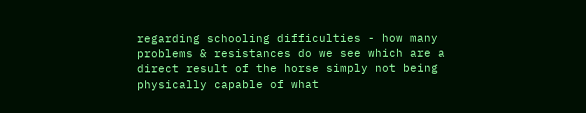regarding schooling difficulties - how many problems & resistances do we see which are a direct result of the horse simply not being physically capable of what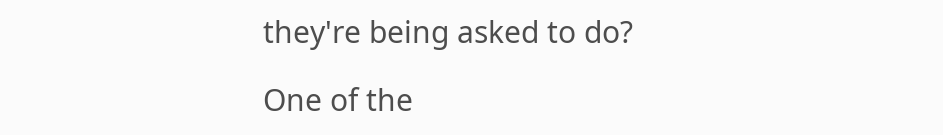they're being asked to do?

One of the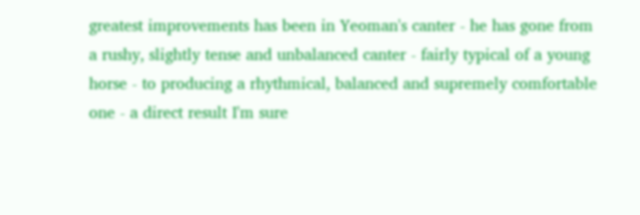greatest improvements has been in Yeoman's canter - he has gone from a rushy, slightly tense and unbalanced canter - fairly typical of a young horse - to producing a rhythmical, balanced and supremely comfortable one - a direct result I'm sure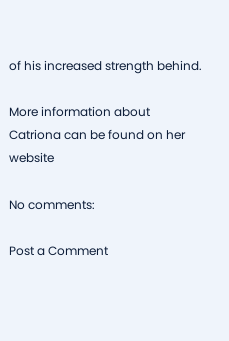of his increased strength behind.

More information about Catriona can be found on her website

No comments:

Post a Comment